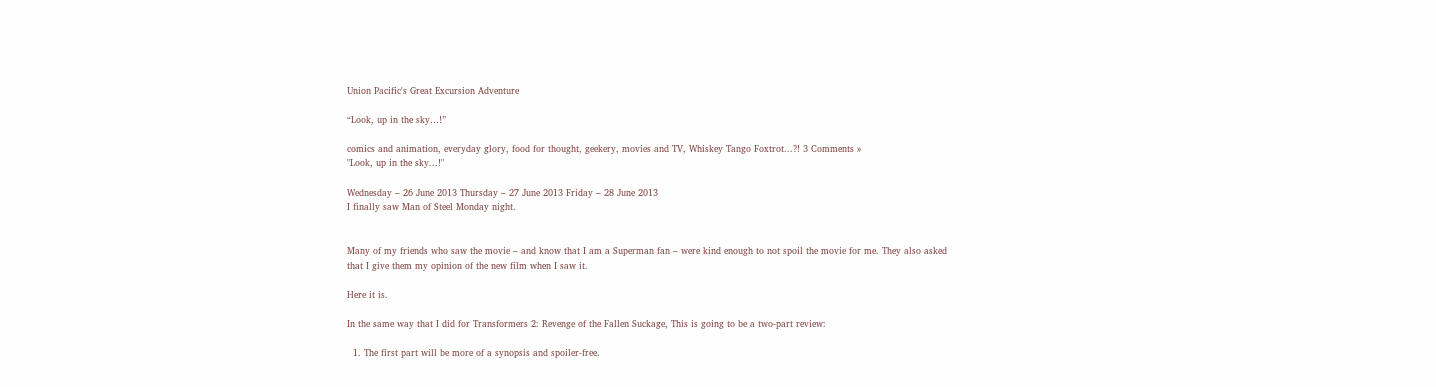Union Pacific's Great Excursion Adventure

“Look, up in the sky…!”

comics and animation, everyday glory, food for thought, geekery, movies and TV, Whiskey Tango Foxtrot...?! 3 Comments »
"Look, up in the sky...!"

Wednesday – 26 June 2013 Thursday – 27 June 2013 Friday – 28 June 2013
I finally saw Man of Steel Monday night.


Many of my friends who saw the movie – and know that I am a Superman fan – were kind enough to not spoil the movie for me. They also asked that I give them my opinion of the new film when I saw it.

Here it is.

In the same way that I did for Transformers 2: Revenge of the Fallen Suckage, This is going to be a two-part review:

  1. The first part will be more of a synopsis and spoiler-free.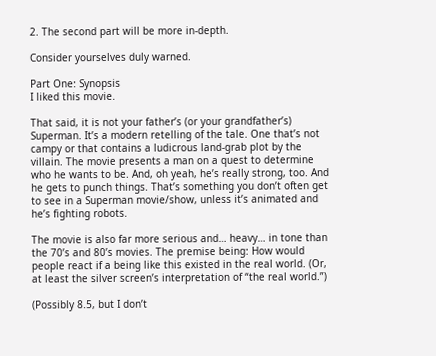2. The second part will be more in-depth.

Consider yourselves duly warned.

Part One: Synopsis
I liked this movie.

That said, it is not your father’s (or your grandfather’s) Superman. It’s a modern retelling of the tale. One that’s not campy or that contains a ludicrous land-grab plot by the villain. The movie presents a man on a quest to determine who he wants to be. And, oh yeah, he’s really strong, too. And he gets to punch things. That’s something you don’t often get to see in a Superman movie/show, unless it’s animated and he’s fighting robots.

The movie is also far more serious and… heavy… in tone than the 70’s and 80’s movies. The premise being: How would people react if a being like this existed in the real world. (Or, at least the silver screen’s interpretation of “the real world.”)

(Possibly 8.5, but I don’t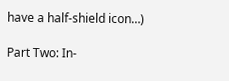have a half-shield icon…)

Part Two: In-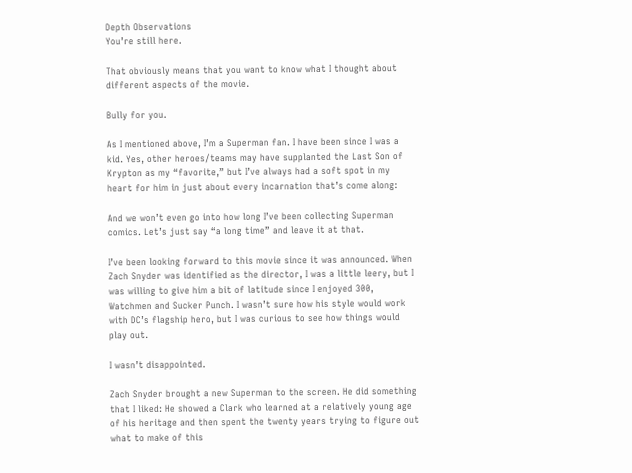Depth Observations
You’re still here.

That obviously means that you want to know what I thought about different aspects of the movie.

Bully for you.

As I mentioned above, I’m a Superman fan. I have been since I was a kid. Yes, other heroes/teams may have supplanted the Last Son of Krypton as my “favorite,” but I’ve always had a soft spot in my heart for him in just about every incarnation that’s come along:

And we won’t even go into how long I’ve been collecting Superman comics. Let’s just say “a long time” and leave it at that.

I’ve been looking forward to this movie since it was announced. When Zach Snyder was identified as the director, I was a little leery, but I was willing to give him a bit of latitude since I enjoyed 300, Watchmen and Sucker Punch. I wasn’t sure how his style would work with DC’s flagship hero, but I was curious to see how things would play out.

I wasn’t disappointed.

Zach Snyder brought a new Superman to the screen. He did something that I liked: He showed a Clark who learned at a relatively young age of his heritage and then spent the twenty years trying to figure out what to make of this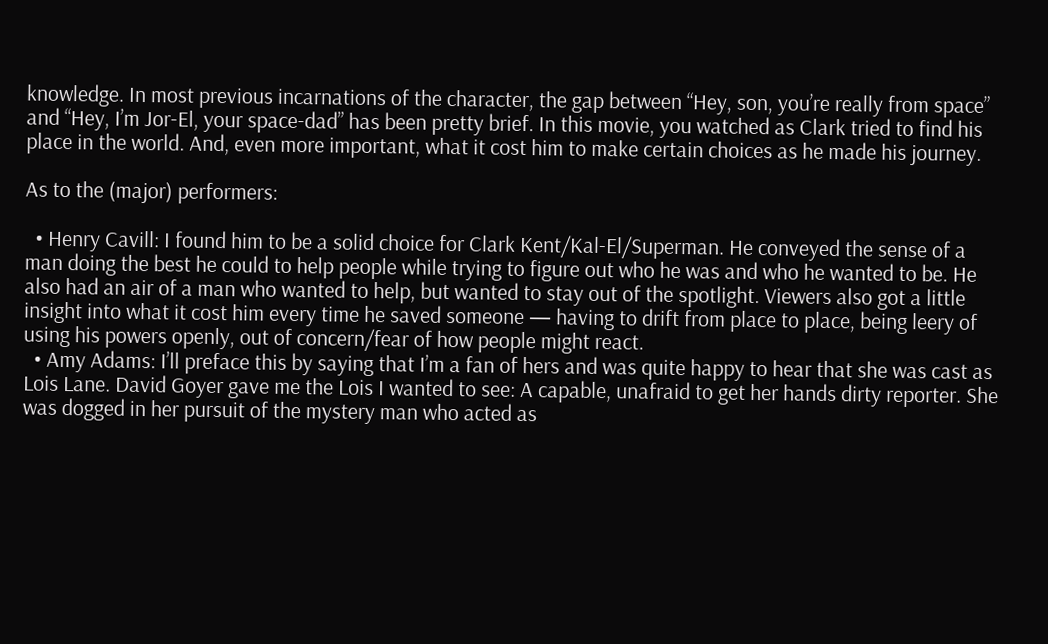knowledge. In most previous incarnations of the character, the gap between “Hey, son, you’re really from space” and “Hey, I’m Jor-El, your space-dad” has been pretty brief. In this movie, you watched as Clark tried to find his place in the world. And, even more important, what it cost him to make certain choices as he made his journey.

As to the (major) performers:

  • Henry Cavill: I found him to be a solid choice for Clark Kent/Kal-El/Superman. He conveyed the sense of a man doing the best he could to help people while trying to figure out who he was and who he wanted to be. He also had an air of a man who wanted to help, but wanted to stay out of the spotlight. Viewers also got a little insight into what it cost him every time he saved someone — having to drift from place to place, being leery of using his powers openly, out of concern/fear of how people might react.
  • Amy Adams: I’ll preface this by saying that I’m a fan of hers and was quite happy to hear that she was cast as Lois Lane. David Goyer gave me the Lois I wanted to see: A capable, unafraid to get her hands dirty reporter. She was dogged in her pursuit of the mystery man who acted as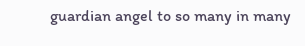guardian angel to so many in many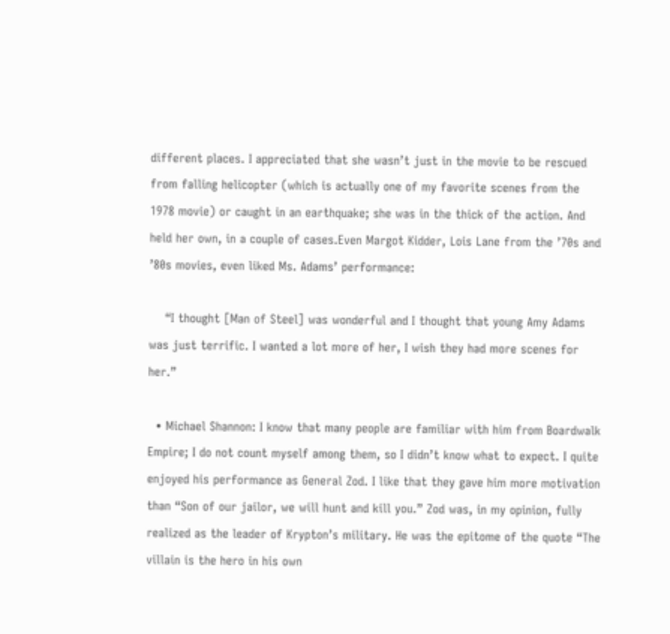different places. I appreciated that she wasn’t just in the movie to be rescued from falling helicopter (which is actually one of my favorite scenes from the 1978 movie) or caught in an earthquake; she was in the thick of the action. And held her own, in a couple of cases.Even Margot Kidder, Lois Lane from the ’70s and ’80s movies, even liked Ms. Adams’ performance:

    “I thought [Man of Steel] was wonderful and I thought that young Amy Adams was just terrific. I wanted a lot more of her, I wish they had more scenes for her.”

  • Michael Shannon: I know that many people are familiar with him from Boardwalk Empire; I do not count myself among them, so I didn’t know what to expect. I quite enjoyed his performance as General Zod. I like that they gave him more motivation than “Son of our jailor, we will hunt and kill you.” Zod was, in my opinion, fully realized as the leader of Krypton’s military. He was the epitome of the quote “The villain is the hero in his own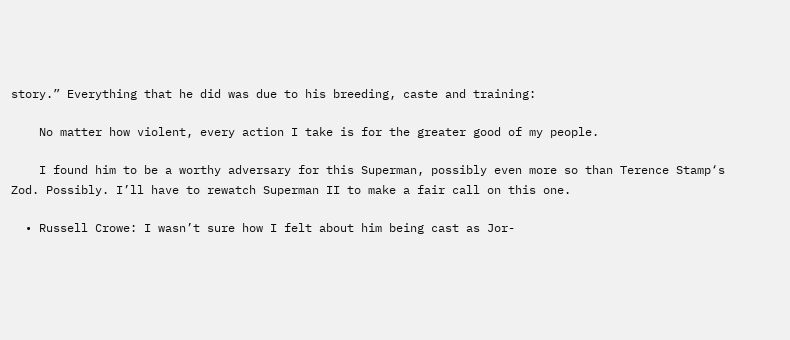story.” Everything that he did was due to his breeding, caste and training:

    No matter how violent, every action I take is for the greater good of my people.

    I found him to be a worthy adversary for this Superman, possibly even more so than Terence Stamp‘s Zod. Possibly. I’ll have to rewatch Superman II to make a fair call on this one.

  • Russell Crowe: I wasn’t sure how I felt about him being cast as Jor-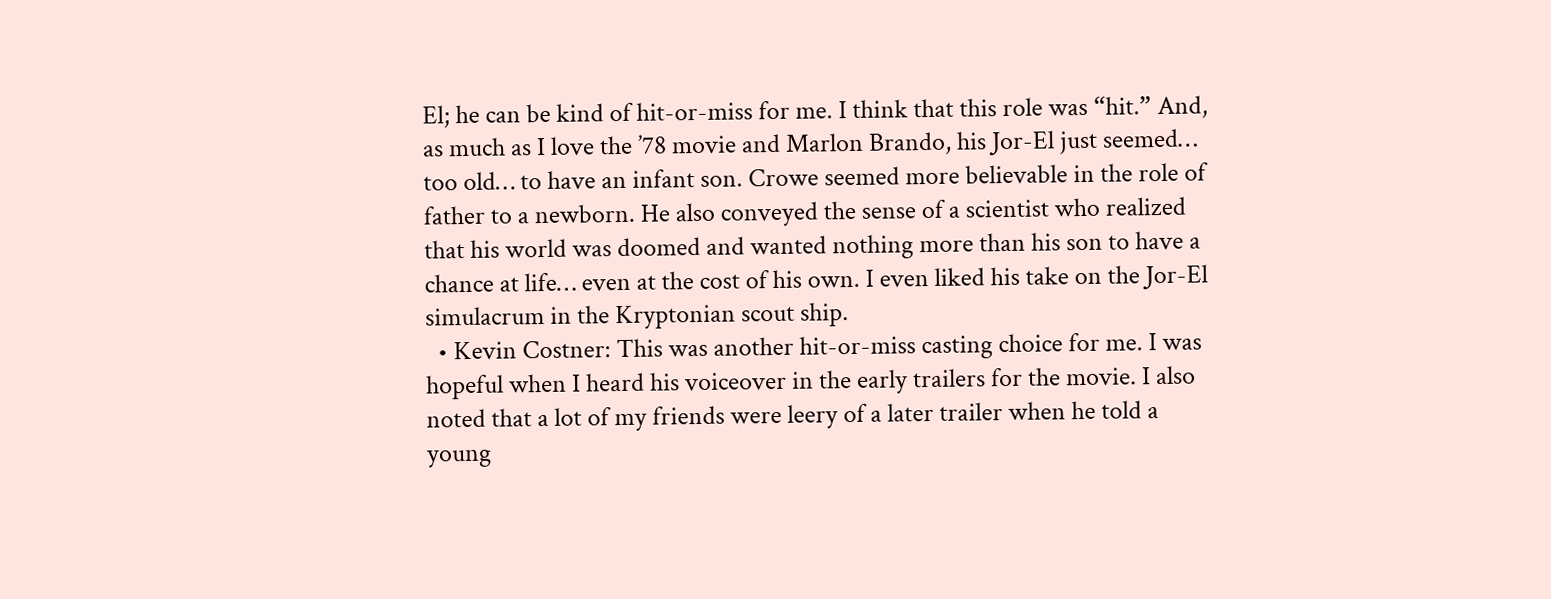El; he can be kind of hit-or-miss for me. I think that this role was “hit.” And, as much as I love the ’78 movie and Marlon Brando, his Jor-El just seemed… too old… to have an infant son. Crowe seemed more believable in the role of father to a newborn. He also conveyed the sense of a scientist who realized that his world was doomed and wanted nothing more than his son to have a chance at life… even at the cost of his own. I even liked his take on the Jor-El simulacrum in the Kryptonian scout ship.
  • Kevin Costner: This was another hit-or-miss casting choice for me. I was hopeful when I heard his voiceover in the early trailers for the movie. I also noted that a lot of my friends were leery of a later trailer when he told a young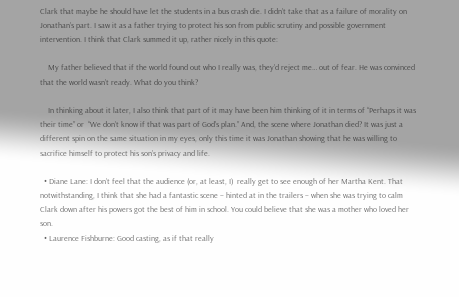Clark that maybe he should have let the students in a bus crash die. I didn’t take that as a failure of morality on Jonathan’s part. I saw it as a father trying to protect his son from public scrutiny and possible government intervention. I think that Clark summed it up, rather nicely in this quote:

    My father believed that if the world found out who I really was, they’d reject me… out of fear. He was convinced that the world wasn’t ready. What do you think?

    In thinking about it later, I also think that part of it may have been him thinking of it in terms of “Perhaps it was their time” or  “We don’t know if that was part of God’s plan.” And, the scene where Jonathan died? It was just a different spin on the same situation in my eyes, only this time it was Jonathan showing that he was willing to sacrifice himself to protect his son’s privacy and life.

  • Diane Lane: I don’t feel that the audience (or, at least, I)  really get to see enough of her Martha Kent. That notwithstanding, I think that she had a fantastic scene – hinted at in the trailers – when she was trying to calm Clark down after his powers got the best of him in school. You could believe that she was a mother who loved her son.
  • Laurence Fishburne: Good casting, as if that really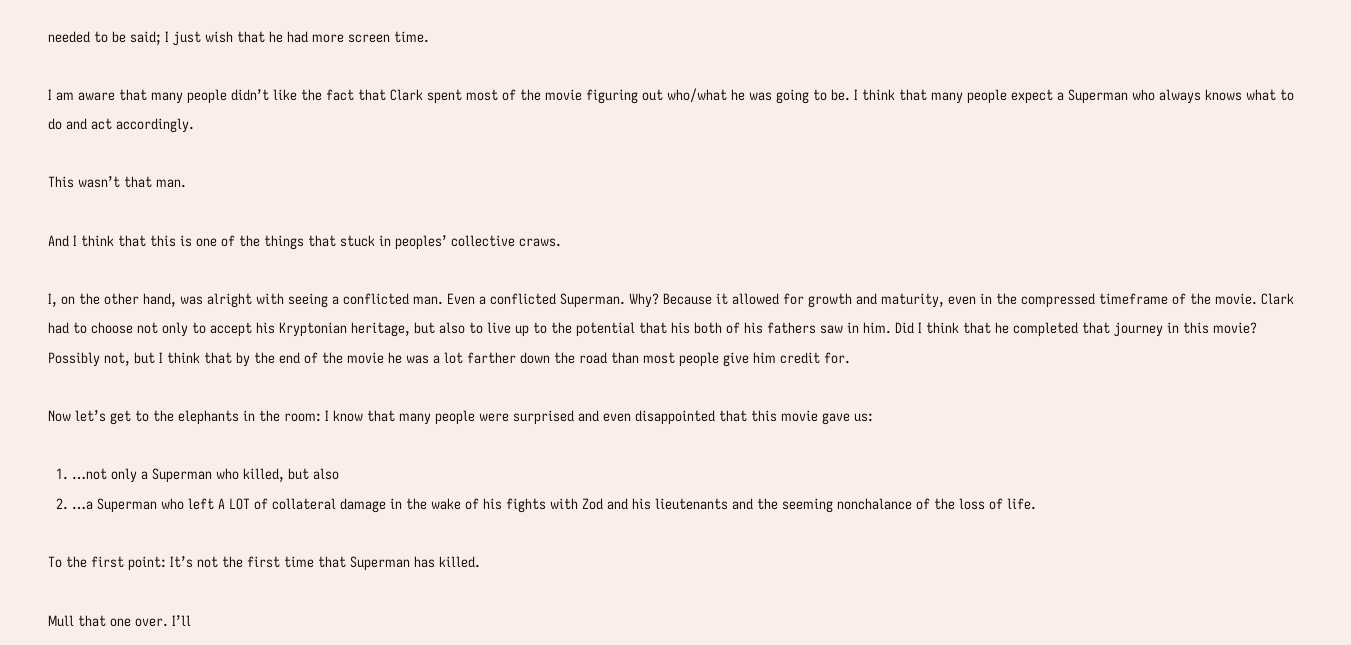needed to be said; I just wish that he had more screen time.

I am aware that many people didn’t like the fact that Clark spent most of the movie figuring out who/what he was going to be. I think that many people expect a Superman who always knows what to do and act accordingly.

This wasn’t that man.

And I think that this is one of the things that stuck in peoples’ collective craws.

I, on the other hand, was alright with seeing a conflicted man. Even a conflicted Superman. Why? Because it allowed for growth and maturity, even in the compressed timeframe of the movie. Clark had to choose not only to accept his Kryptonian heritage, but also to live up to the potential that his both of his fathers saw in him. Did I think that he completed that journey in this movie? Possibly not, but I think that by the end of the movie he was a lot farther down the road than most people give him credit for.

Now let’s get to the elephants in the room: I know that many people were surprised and even disappointed that this movie gave us:

  1. …not only a Superman who killed, but also
  2. …a Superman who left A LOT of collateral damage in the wake of his fights with Zod and his lieutenants and the seeming nonchalance of the loss of life.

To the first point: It’s not the first time that Superman has killed.

Mull that one over. I’ll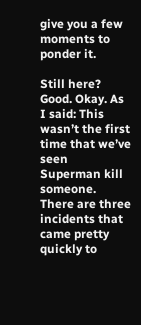give you a few moments to ponder it.

Still here? Good. Okay. As I said: This wasn’t the first time that we’ve seen Superman kill someone. There are three incidents that came pretty quickly to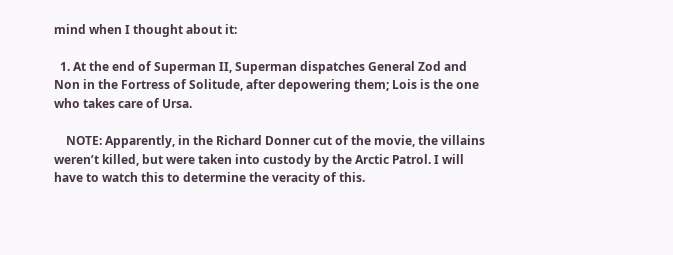mind when I thought about it:

  1. At the end of Superman II, Superman dispatches General Zod and Non in the Fortress of Solitude, after depowering them; Lois is the one who takes care of Ursa.

    NOTE: Apparently, in the Richard Donner cut of the movie, the villains weren’t killed, but were taken into custody by the Arctic Patrol. I will have to watch this to determine the veracity of this.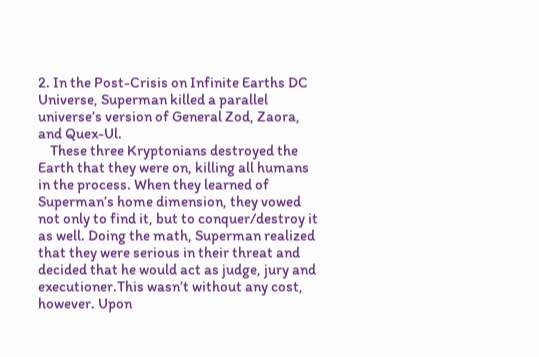2. In the Post-Crisis on Infinite Earths DC Universe, Superman killed a parallel universe’s version of General Zod, Zaora, and Quex-Ul.
    These three Kryptonians destroyed the Earth that they were on, killing all humans in the process. When they learned of Superman’s home dimension, they vowed not only to find it, but to conquer/destroy it as well. Doing the math, Superman realized that they were serious in their threat and decided that he would act as judge, jury and executioner.This wasn’t without any cost, however. Upon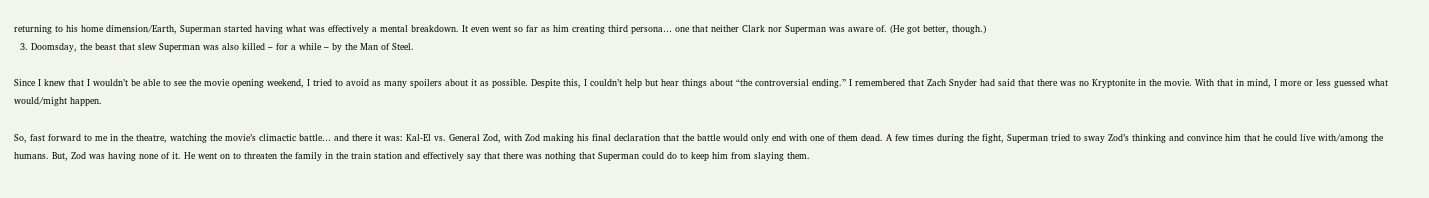returning to his home dimension/Earth, Superman started having what was effectively a mental breakdown. It even went so far as him creating third persona… one that neither Clark nor Superman was aware of. (He got better, though.)
  3. Doomsday, the beast that slew Superman was also killed – for a while – by the Man of Steel.

Since I knew that I wouldn’t be able to see the movie opening weekend, I tried to avoid as many spoilers about it as possible. Despite this, I couldn’t help but hear things about “the controversial ending.” I remembered that Zach Snyder had said that there was no Kryptonite in the movie. With that in mind, I more or less guessed what would/might happen.

So, fast forward to me in the theatre, watching the movie’s climactic battle… and there it was: Kal-El vs. General Zod, with Zod making his final declaration that the battle would only end with one of them dead. A few times during the fight, Superman tried to sway Zod’s thinking and convince him that he could live with/among the humans. But, Zod was having none of it. He went on to threaten the family in the train station and effectively say that there was nothing that Superman could do to keep him from slaying them.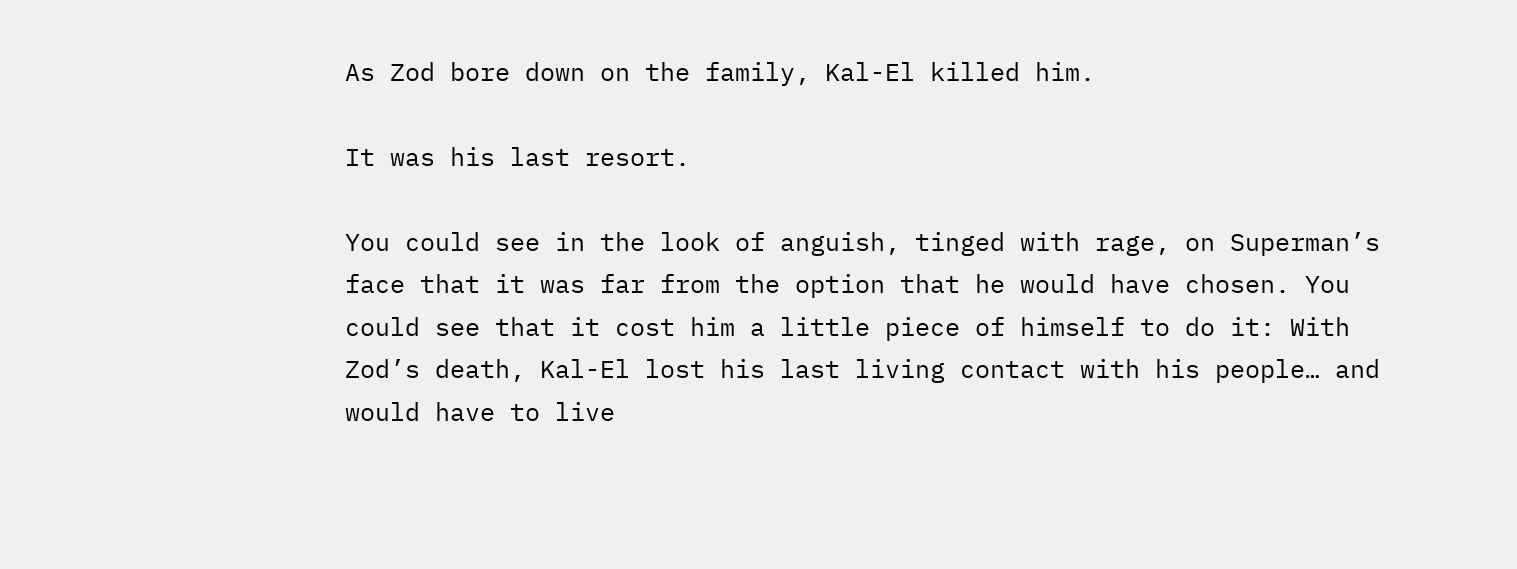As Zod bore down on the family, Kal-El killed him.

It was his last resort.

You could see in the look of anguish, tinged with rage, on Superman’s face that it was far from the option that he would have chosen. You could see that it cost him a little piece of himself to do it: With Zod’s death, Kal-El lost his last living contact with his people… and would have to live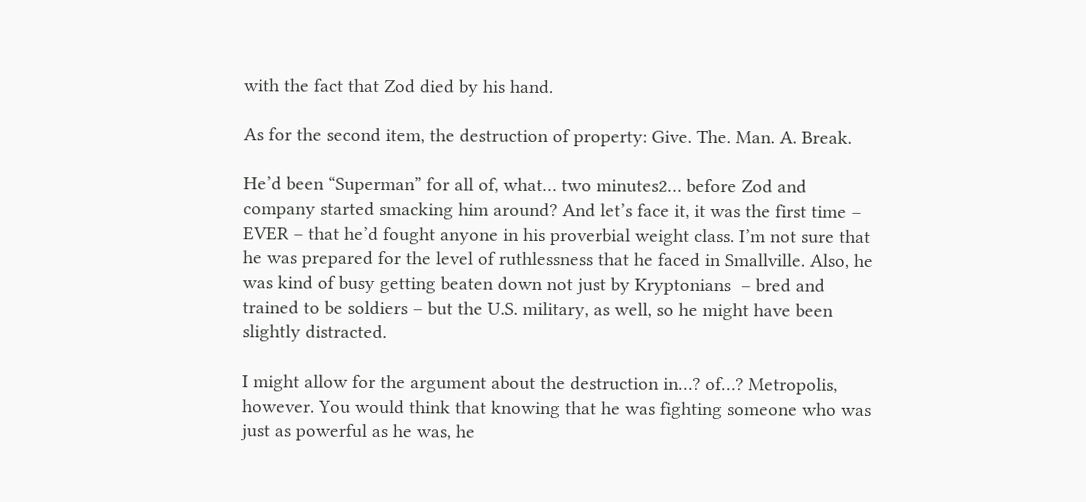with the fact that Zod died by his hand.

As for the second item, the destruction of property: Give. The. Man. A. Break.

He’d been “Superman” for all of, what… two minutes2… before Zod and company started smacking him around? And let’s face it, it was the first time – EVER – that he’d fought anyone in his proverbial weight class. I’m not sure that he was prepared for the level of ruthlessness that he faced in Smallville. Also, he was kind of busy getting beaten down not just by Kryptonians  – bred and trained to be soldiers – but the U.S. military, as well, so he might have been slightly distracted.

I might allow for the argument about the destruction in…? of…? Metropolis, however. You would think that knowing that he was fighting someone who was just as powerful as he was, he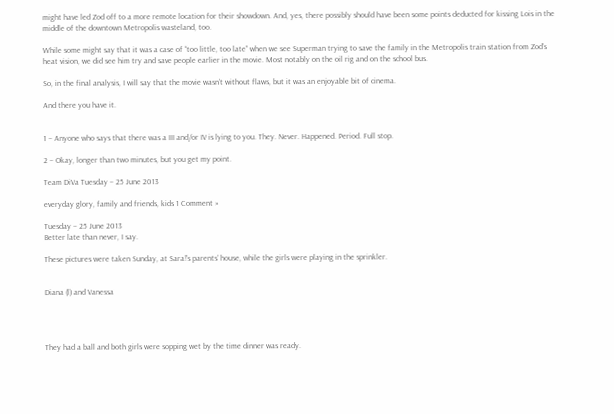might have led Zod off to a more remote location for their showdown. And, yes, there possibly should have been some points deducted for kissing Lois in the middle of the downtown Metropolis wasteland, too.

While some might say that it was a case of “too little, too late” when we see Superman trying to save the family in the Metropolis train station from Zod’s heat vision, we did see him try and save people earlier in the movie. Most notably on the oil rig and on the school bus.

So, in the final analysis, I will say that the movie wasn’t without flaws, but it was an enjoyable bit of cinema.

And there you have it.


1 – Anyone who says that there was a III and/or IV is lying to you. They. Never. Happened. Period. Full stop.

2 – Okay, longer than two minutes, but you get my point.

Team DiVa Tuesday – 25 June 2013

everyday glory, family and friends, kids 1 Comment »

Tuesday – 25 June 2013
Better late than never, I say.

These pictures were taken Sunday, at Sara!’s parents’ house, while the girls were playing in the sprinkler.


Diana (l) and Vanessa




They had a ball and both girls were sopping wet by the time dinner was ready.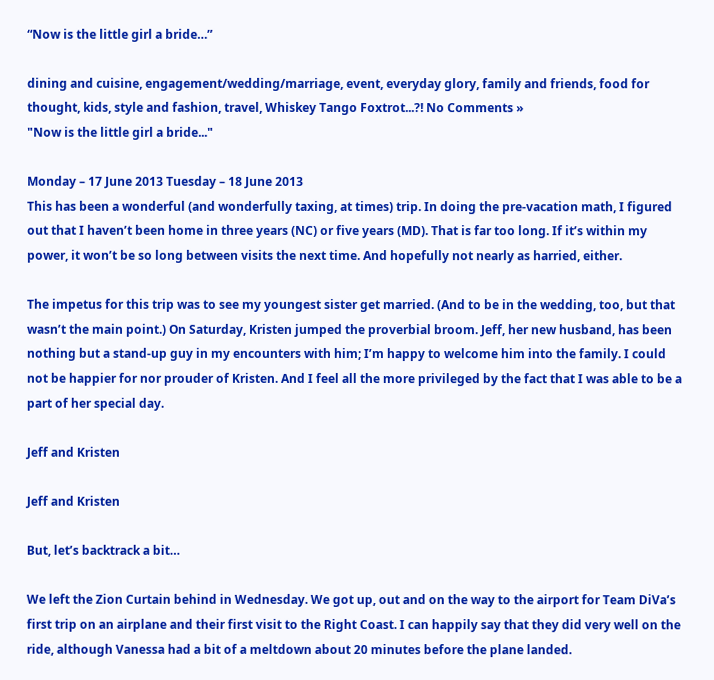“Now is the little girl a bride…”

dining and cuisine, engagement/wedding/marriage, event, everyday glory, family and friends, food for thought, kids, style and fashion, travel, Whiskey Tango Foxtrot...?! No Comments »
"Now is the little girl a bride..."

Monday – 17 June 2013 Tuesday – 18 June 2013
This has been a wonderful (and wonderfully taxing, at times) trip. In doing the pre-vacation math, I figured out that I haven’t been home in three years (NC) or five years (MD). That is far too long. If it’s within my power, it won’t be so long between visits the next time. And hopefully not nearly as harried, either.

The impetus for this trip was to see my youngest sister get married. (And to be in the wedding, too, but that wasn’t the main point.) On Saturday, Kristen jumped the proverbial broom. Jeff, her new husband, has been nothing but a stand-up guy in my encounters with him; I’m happy to welcome him into the family. I could not be happier for nor prouder of Kristen. And I feel all the more privileged by the fact that I was able to be a part of her special day.

Jeff and Kristen

Jeff and Kristen

But, let’s backtrack a bit…

We left the Zion Curtain behind in Wednesday. We got up, out and on the way to the airport for Team DiVa’s first trip on an airplane and their first visit to the Right Coast. I can happily say that they did very well on the ride, although Vanessa had a bit of a meltdown about 20 minutes before the plane landed.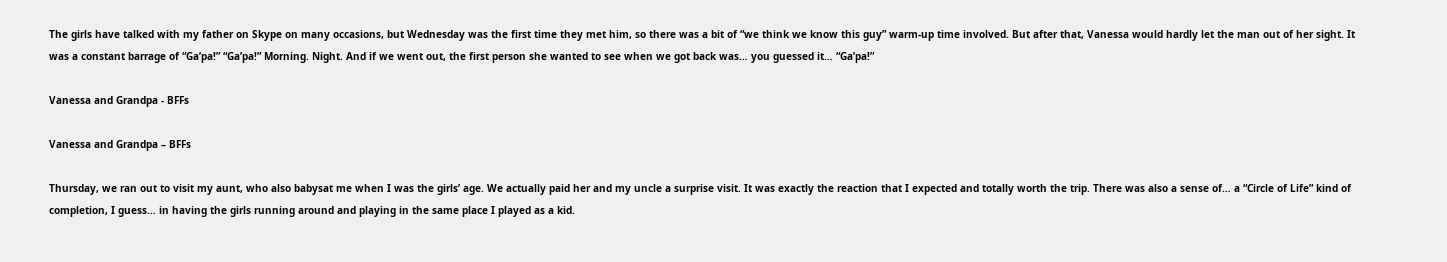The girls have talked with my father on Skype on many occasions, but Wednesday was the first time they met him, so there was a bit of “we think we know this guy” warm-up time involved. But after that, Vanessa would hardly let the man out of her sight. It was a constant barrage of “Ga’pa!” “Ga’pa!” Morning. Night. And if we went out, the first person she wanted to see when we got back was… you guessed it… “Ga’pa!”

Vanessa and Grandpa - BFFs

Vanessa and Grandpa – BFFs

Thursday, we ran out to visit my aunt, who also babysat me when I was the girls’ age. We actually paid her and my uncle a surprise visit. It was exactly the reaction that I expected and totally worth the trip. There was also a sense of… a “Circle of Life” kind of completion, I guess… in having the girls running around and playing in the same place I played as a kid.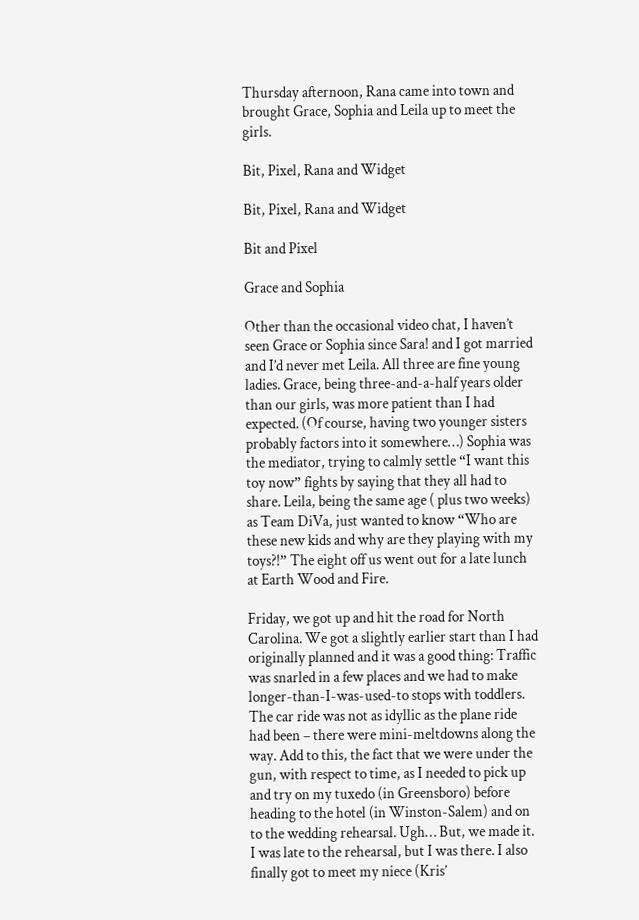Thursday afternoon, Rana came into town and brought Grace, Sophia and Leila up to meet the girls.

Bit, Pixel, Rana and Widget

Bit, Pixel, Rana and Widget

Bit and Pixel

Grace and Sophia

Other than the occasional video chat, I haven’t seen Grace or Sophia since Sara! and I got married and I’d never met Leila. All three are fine young ladies. Grace, being three-and-a-half years older than our girls, was more patient than I had expected. (Of course, having two younger sisters probably factors into it somewhere…) Sophia was the mediator, trying to calmly settle “I want this toy now” fights by saying that they all had to share. Leila, being the same age ( plus two weeks) as Team DiVa, just wanted to know “Who are these new kids and why are they playing with my toys?!” The eight off us went out for a late lunch at Earth Wood and Fire.

Friday, we got up and hit the road for North Carolina. We got a slightly earlier start than I had originally planned and it was a good thing: Traffic was snarled in a few places and we had to make longer-than-I-was-used-to stops with toddlers. The car ride was not as idyllic as the plane ride had been – there were mini-meltdowns along the way. Add to this, the fact that we were under the gun, with respect to time, as I needed to pick up and try on my tuxedo (in Greensboro) before heading to the hotel (in Winston-Salem) and on to the wedding rehearsal. Ugh… But, we made it. I was late to the rehearsal, but I was there. I also finally got to meet my niece (Kris’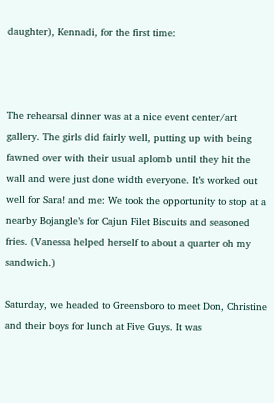daughter), Kennadi, for the first time:



The rehearsal dinner was at a nice event center/art gallery. The girls did fairly well, putting up with being fawned over with their usual aplomb until they hit the wall and were just done width everyone. It’s worked out well for Sara! and me: We took the opportunity to stop at a nearby Bojangle’s for Cajun Filet Biscuits and seasoned fries. (Vanessa helped herself to about a quarter oh my sandwich.)

Saturday, we headed to Greensboro to meet Don, Christine and their boys for lunch at Five Guys. It was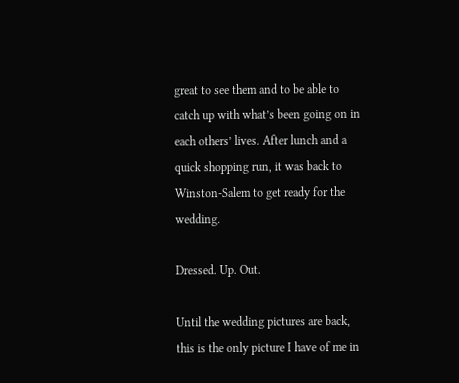great to see them and to be able to catch up with what’s been going on in each others’ lives. After lunch and a quick shopping run, it was back to Winston-Salem to get ready for the wedding.

Dressed. Up. Out.

Until the wedding pictures are back, this is the only picture I have of me in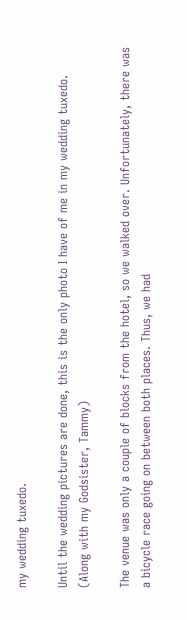my wedding tuxedo.

Until the wedding pictures are done, this is the only photo I have of me in my wedding tuxedo. (Along with my Godsister, Tammy)

The venue was only a couple of blocks from the hotel, so we walked over. Unfortunately, there was a bicycle race going on between both places. Thus, we had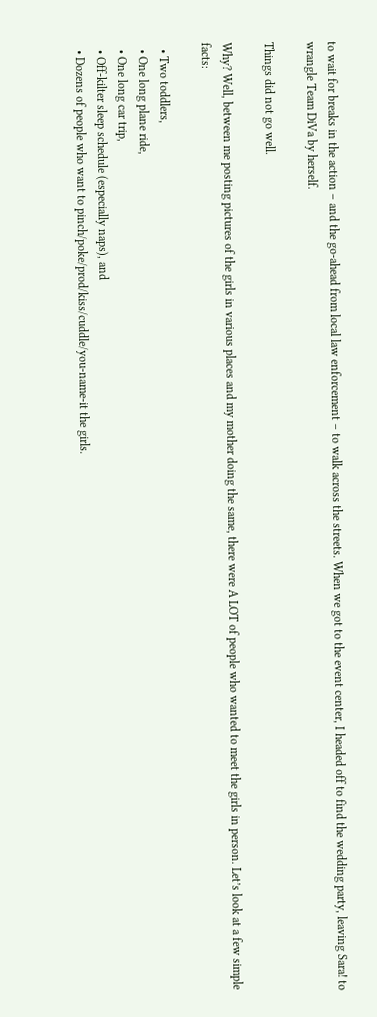to wait for breaks in the action – and the go-ahead from local law enforcement – to walk across the streets. When we got to the event center, I headed off to find the wedding party, leaving Sara! to wrangle Team DiVa by herself.

Things did not go well.

Why? Well, between me posting pictures of the girls in various places and my mother doing the same, there were A LOT of people who wanted to meet the girls in person. Let’s look at a few simple facts:

  • Two toddlers,
  • One long plane ride,
  • One long car trip,
  • Off-kilter sleep schedule (especially naps), and
  • Dozens of people who want to pinch/poke/prod/kiss/cuddle/you-name-it the girls.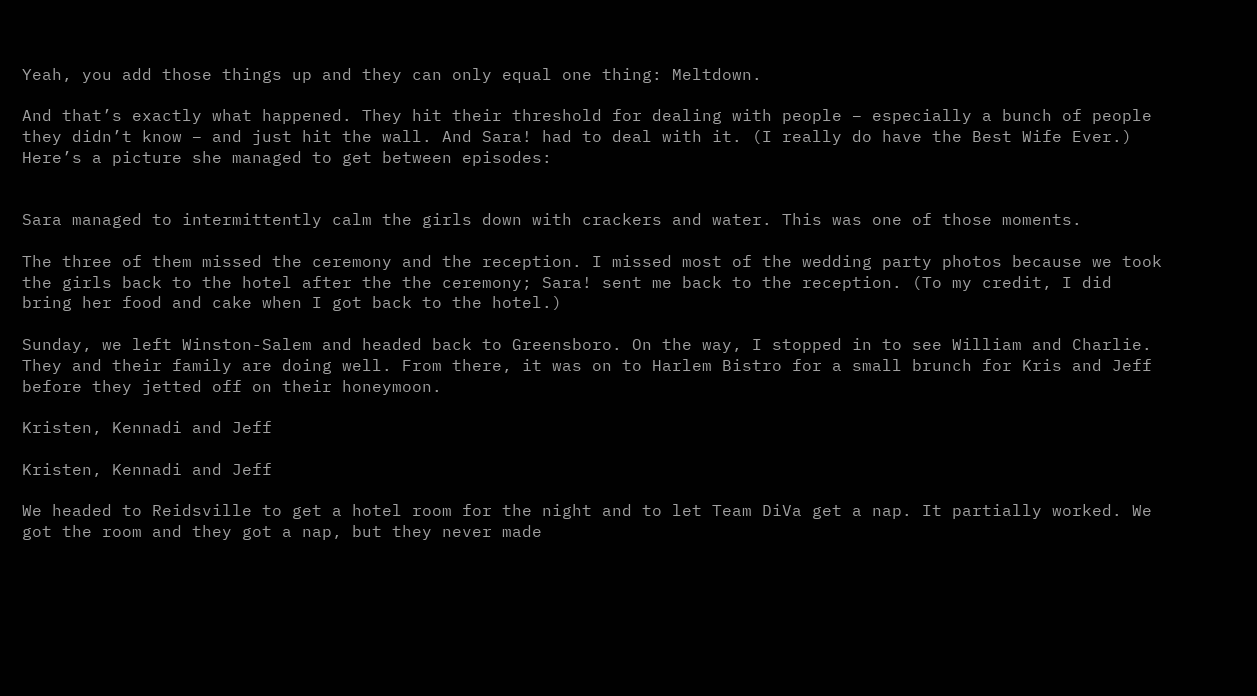Yeah, you add those things up and they can only equal one thing: Meltdown.

And that’s exactly what happened. They hit their threshold for dealing with people – especially a bunch of people they didn’t know – and just hit the wall. And Sara! had to deal with it. (I really do have the Best Wife Ever.) Here’s a picture she managed to get between episodes:


Sara managed to intermittently calm the girls down with crackers and water. This was one of those moments.

The three of them missed the ceremony and the reception. I missed most of the wedding party photos because we took the girls back to the hotel after the the ceremony; Sara! sent me back to the reception. (To my credit, I did bring her food and cake when I got back to the hotel.)

Sunday, we left Winston-Salem and headed back to Greensboro. On the way, I stopped in to see William and Charlie. They and their family are doing well. From there, it was on to Harlem Bistro for a small brunch for Kris and Jeff before they jetted off on their honeymoon.

Kristen, Kennadi and Jeff

Kristen, Kennadi and Jeff

We headed to Reidsville to get a hotel room for the night and to let Team DiVa get a nap. It partially worked. We got the room and they got a nap, but they never made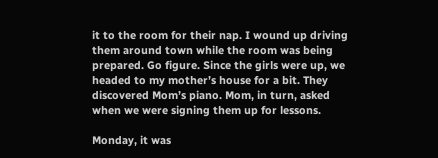it to the room for their nap. I wound up driving them around town while the room was being prepared. Go figure. Since the girls were up, we headed to my mother’s house for a bit. They discovered Mom’s piano. Mom, in turn, asked when we were signing them up for lessons.

Monday, it was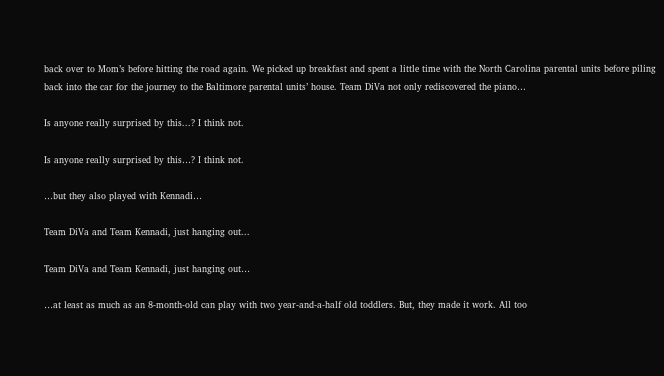back over to Mom’s before hitting the road again. We picked up breakfast and spent a little time with the North Carolina parental units before piling back into the car for the journey to the Baltimore parental units’ house. Team DiVa not only rediscovered the piano…

Is anyone really surprised by this...? I think not.

Is anyone really surprised by this…? I think not.

…but they also played with Kennadi…

Team DiVa and Team Kennadi, just hanging out...

Team DiVa and Team Kennadi, just hanging out…

…at least as much as an 8-month-old can play with two year-and-a-half old toddlers. But, they made it work. All too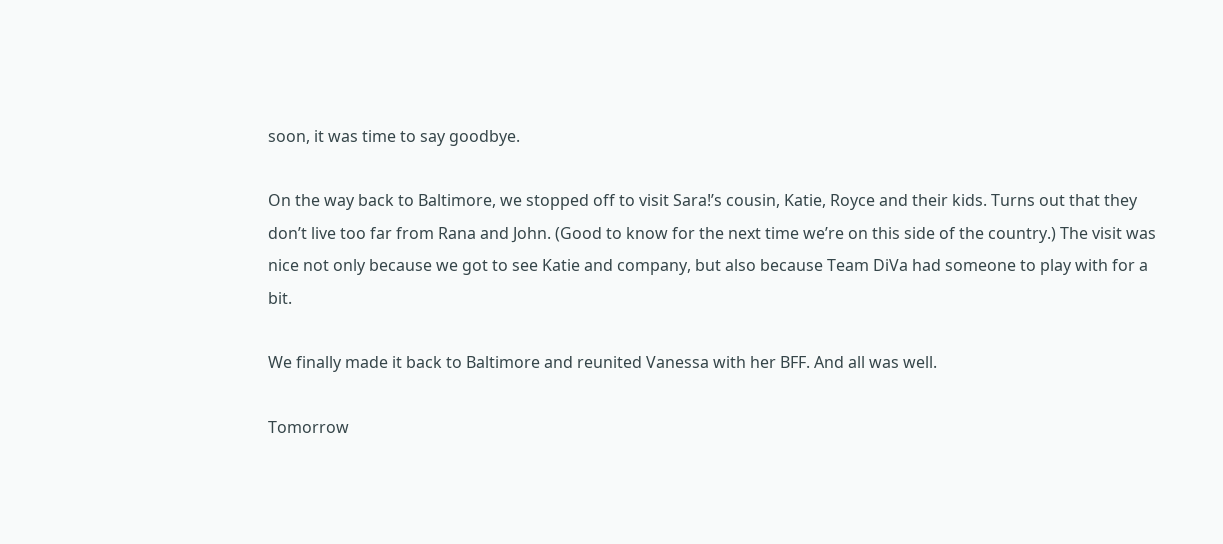soon, it was time to say goodbye.

On the way back to Baltimore, we stopped off to visit Sara!’s cousin, Katie, Royce and their kids. Turns out that they don’t live too far from Rana and John. (Good to know for the next time we’re on this side of the country.) The visit was nice not only because we got to see Katie and company, but also because Team DiVa had someone to play with for a bit.

We finally made it back to Baltimore and reunited Vanessa with her BFF. And all was well.

Tomorrow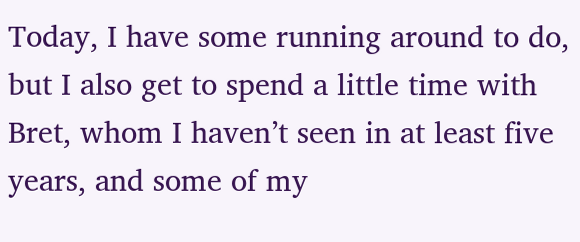Today, I have some running around to do, but I also get to spend a little time with Bret, whom I haven’t seen in at least five years, and some of my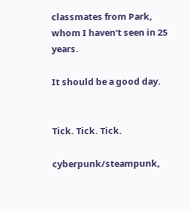classmates from Park, whom I haven’t seen in 25 years.

It should be a good day.


Tick. Tick. Tick.

cyberpunk/steampunk,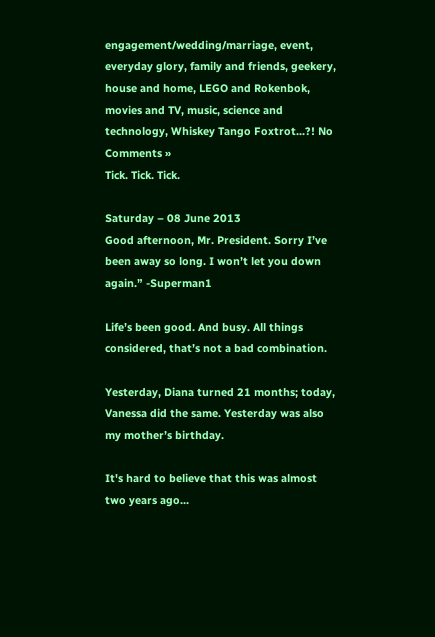engagement/wedding/marriage, event, everyday glory, family and friends, geekery, house and home, LEGO and Rokenbok, movies and TV, music, science and technology, Whiskey Tango Foxtrot...?! No Comments »
Tick. Tick. Tick.

Saturday – 08 June 2013
Good afternoon, Mr. President. Sorry I’ve been away so long. I won’t let you down again.” -Superman1

Life’s been good. And busy. All things considered, that’s not a bad combination.

Yesterday, Diana turned 21 months; today, Vanessa did the same. Yesterday was also my mother’s birthday.

It's hard to believe that this was almost two years ago...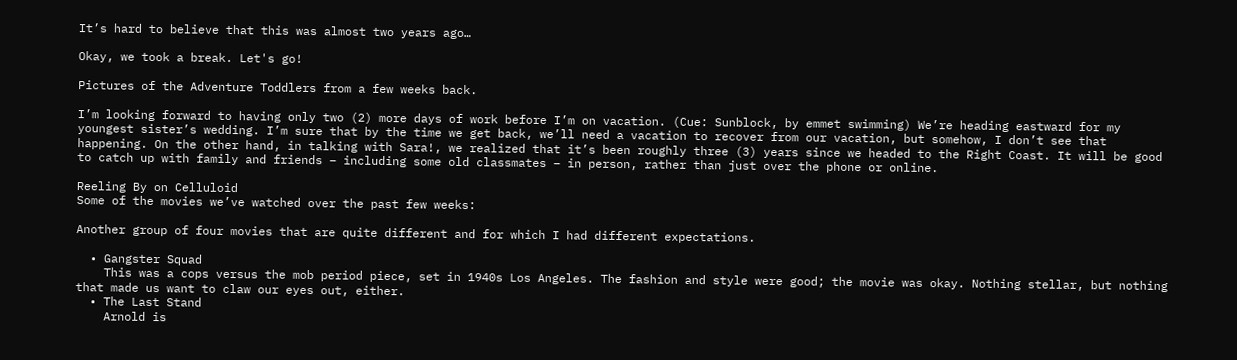It’s hard to believe that this was almost two years ago…

Okay, we took a break. Let's go!

Pictures of the Adventure Toddlers from a few weeks back.

I’m looking forward to having only two (2) more days of work before I’m on vacation. (Cue: Sunblock, by emmet swimming) We’re heading eastward for my youngest sister’s wedding. I’m sure that by the time we get back, we’ll need a vacation to recover from our vacation, but somehow, I don’t see that happening. On the other hand, in talking with Sara!, we realized that it’s been roughly three (3) years since we headed to the Right Coast. It will be good to catch up with family and friends – including some old classmates – in person, rather than just over the phone or online.

Reeling By on Celluloid
Some of the movies we’ve watched over the past few weeks:

Another group of four movies that are quite different and for which I had different expectations.

  • Gangster Squad
    This was a cops versus the mob period piece, set in 1940s Los Angeles. The fashion and style were good; the movie was okay. Nothing stellar, but nothing that made us want to claw our eyes out, either.
  • The Last Stand
    Arnold is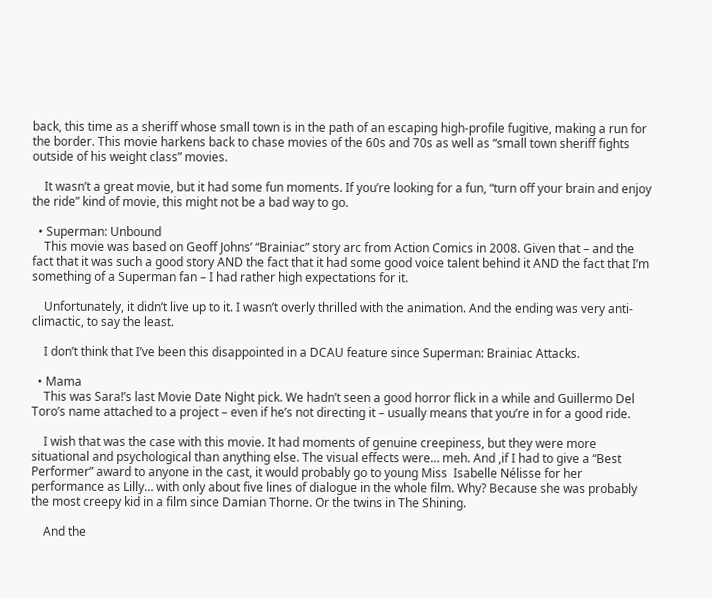back, this time as a sheriff whose small town is in the path of an escaping high-profile fugitive, making a run for the border. This movie harkens back to chase movies of the 60s and 70s as well as “small town sheriff fights outside of his weight class” movies.

    It wasn’t a great movie, but it had some fun moments. If you’re looking for a fun, “turn off your brain and enjoy the ride” kind of movie, this might not be a bad way to go.

  • Superman: Unbound
    This movie was based on Geoff Johns’ “Brainiac” story arc from Action Comics in 2008. Given that – and the fact that it was such a good story AND the fact that it had some good voice talent behind it AND the fact that I’m something of a Superman fan – I had rather high expectations for it.

    Unfortunately, it didn’t live up to it. I wasn’t overly thrilled with the animation. And the ending was very anti-climactic, to say the least.

    I don’t think that I’ve been this disappointed in a DCAU feature since Superman: Brainiac Attacks.

  • Mama
    This was Sara!’s last Movie Date Night pick. We hadn’t seen a good horror flick in a while and Guillermo Del Toro’s name attached to a project – even if he’s not directing it – usually means that you’re in for a good ride.

    I wish that was the case with this movie. It had moments of genuine creepiness, but they were more situational and psychological than anything else. The visual effects were… meh. And ,if I had to give a “Best Performer” award to anyone in the cast, it would probably go to young Miss  Isabelle Nélisse for her performance as Lilly… with only about five lines of dialogue in the whole film. Why? Because she was probably the most creepy kid in a film since Damian Thorne. Or the twins in The Shining.

    And the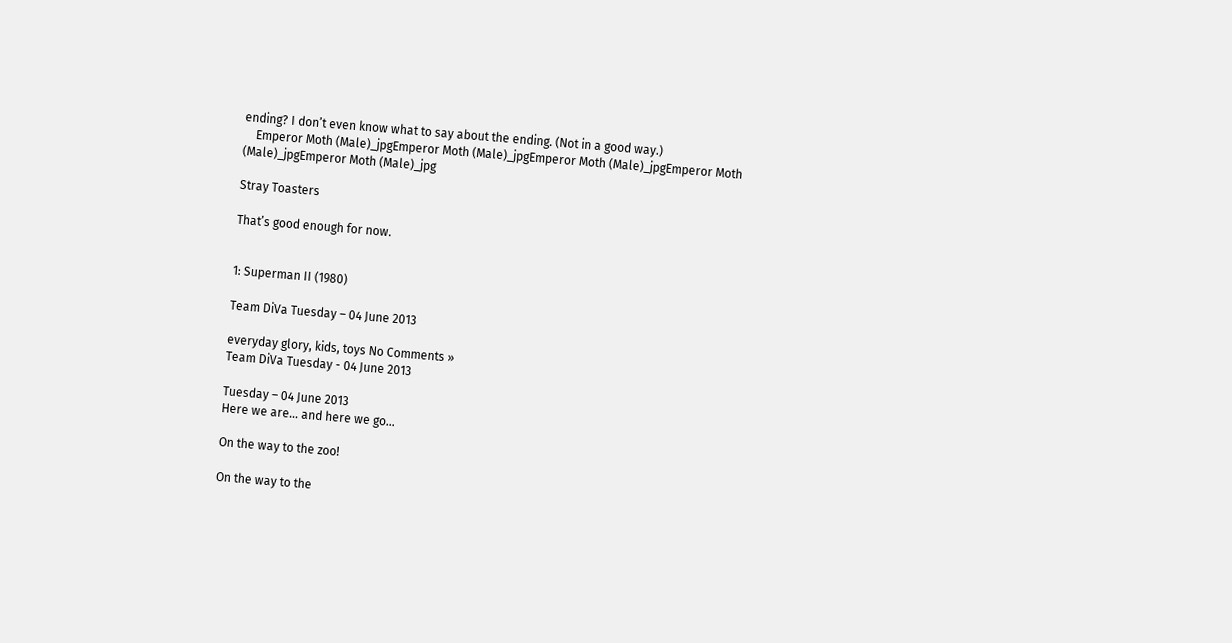ending? I don’t even know what to say about the ending. (Not in a good way.)
    Emperor Moth (Male)_jpgEmperor Moth (Male)_jpgEmperor Moth (Male)_jpgEmperor Moth (Male)_jpgEmperor Moth (Male)_jpg

Stray Toasters

That’s good enough for now.


1: Superman II (1980)

Team DiVa Tuesday – 04 June 2013

everyday glory, kids, toys No Comments »
Team DiVa Tuesday - 04 June 2013

Tuesday – 04 June 2013
Here we are… and here we go…

On the way to the zoo!

On the way to the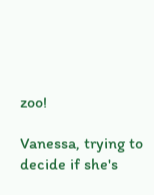zoo!

Vanessa, trying to decide if she's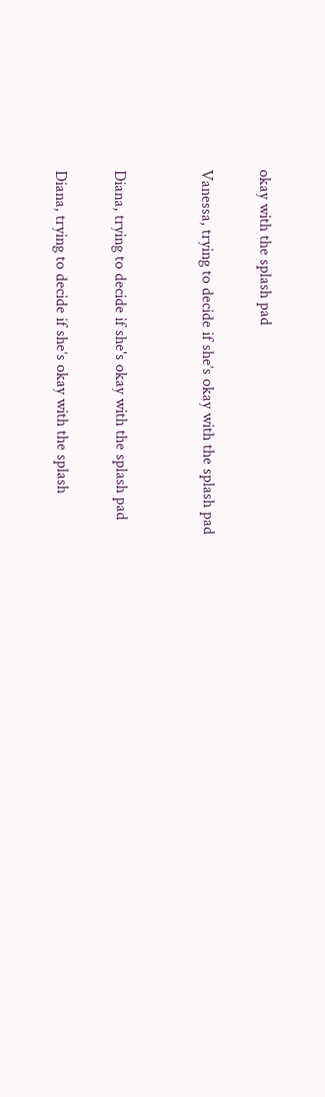okay with the splash pad

Vanessa, trying to decide if she’s okay with the splash pad


Diana, trying to decide if she's okay with the splash pad

Diana, trying to decide if she’s okay with the splash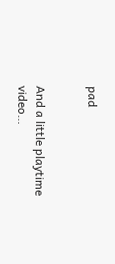pad


And a little playtime video…